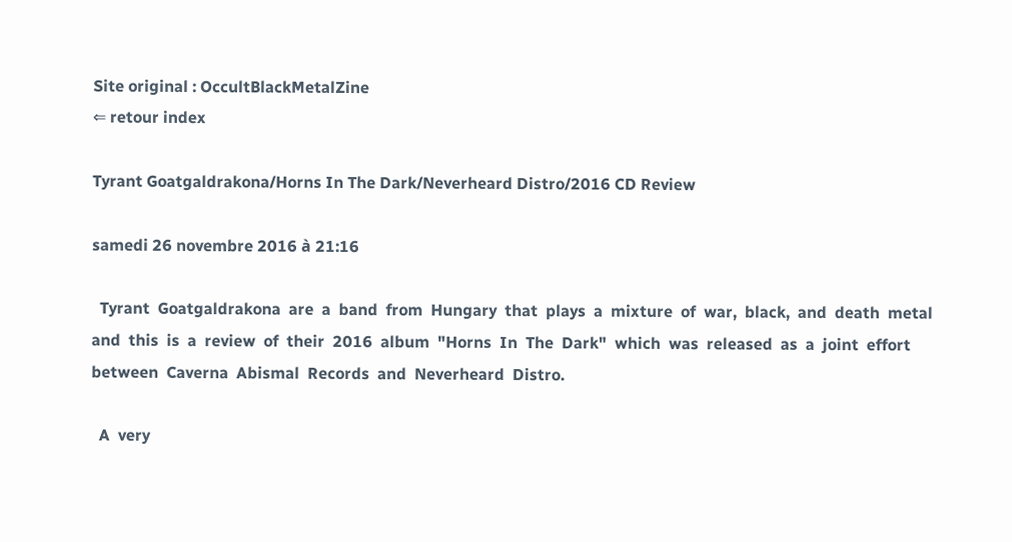Site original : OccultBlackMetalZine
⇐ retour index

Tyrant Goatgaldrakona/Horns In The Dark/Neverheard Distro/2016 CD Review

samedi 26 novembre 2016 à 21:16

  Tyrant  Goatgaldrakona  are  a  band  from  Hungary  that  plays  a  mixture  of  war,  black,  and  death  metal  and  this  is  a  review  of  their  2016  album  "Horns  In  The  Dark"  which  was  released  as  a  joint  effort  between  Caverna  Abismal  Records  and  Neverheard  Distro.

  A  very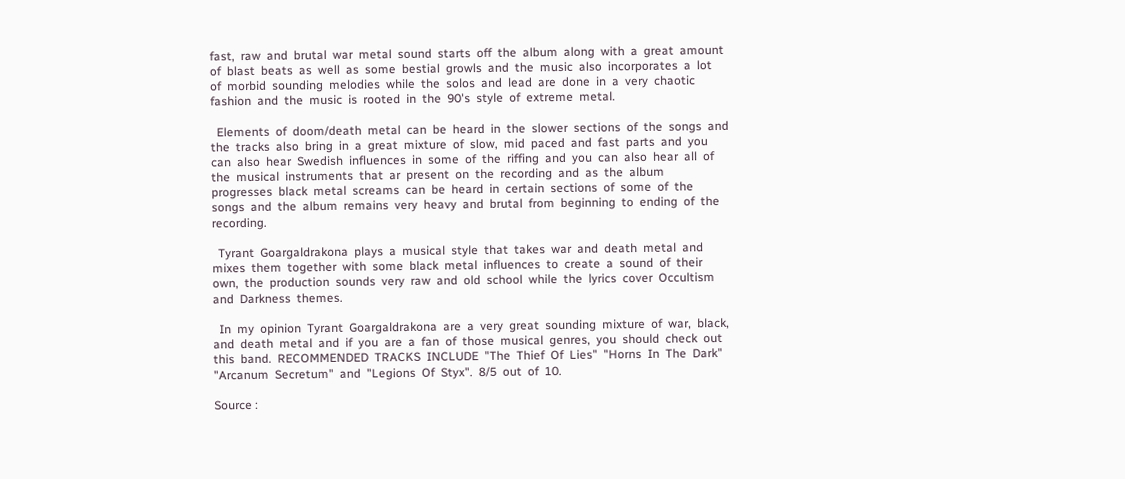fast,  raw  and  brutal  war  metal  sound  starts  off  the  album  along  with  a  great  amount  of  blast  beats  as  well  as  some  bestial  growls  and  the  music  also  incorporates  a  lot  of  morbid  sounding  melodies  while  the  solos  and  lead  are  done  in  a  very  chaotic  fashion  and  the  music  is  rooted  in  the  90's  style  of  extreme  metal.

  Elements  of  doom/death  metal  can  be  heard  in  the  slower  sections  of  the  songs  and the  tracks  also  bring  in  a  great  mixture  of  slow,  mid  paced  and  fast  parts  and  you  can  also  hear  Swedish  influences  in  some  of  the  riffing  and  you  can  also  hear  all  of  the  musical  instruments  that  ar  present  on  the  recording  and  as  the  album  progresses  black  metal  screams  can  be  heard  in  certain  sections  of  some  of  the  songs  and  the  album  remains  very  heavy  and  brutal  from  beginning  to  ending  of  the  recording.

  Tyrant  Goargaldrakona  plays  a  musical  style  that  takes  war  and  death  metal  and  mixes  them  together  with  some  black  metal  influences  to  create  a  sound  of  their  own,  the  production  sounds  very  raw  and  old  school  while  the  lyrics  cover  Occultism  and  Darkness  themes.

  In  my  opinion  Tyrant  Goargaldrakona  are  a  very  great  sounding  mixture  of  war,  black,  and  death  metal  and  if  you  are  a  fan  of  those  musical  genres,  you  should  check  out  this  band.  RECOMMENDED  TRACKS  INCLUDE  "The  Thief  Of  Lies"  "Horns  In  The  Dark"  "Arcanum  Secretum"  and  "Legions  Of  Styx".  8/5  out  of  10.

Source :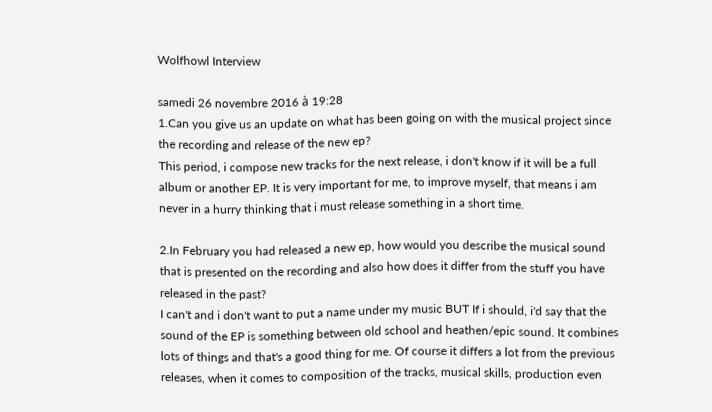Wolfhowl Interview

samedi 26 novembre 2016 à 19:28
1.Can you give us an update on what has been going on with the musical project since the recording and release of the new ep?
This period, i compose new tracks for the next release, i don't know if it will be a full album or another EP. It is very important for me, to improve myself, that means i am never in a hurry thinking that i must release something in a short time.

2.In February you had released a new ep, how would you describe the musical sound that is presented on the recording and also how does it differ from the stuff you have released in the past?
I can't and i don't want to put a name under my music BUT If i should, i'd say that the sound of the EP is something between old school and heathen/epic sound. It combines lots of things and that's a good thing for me. Of course it differs a lot from the previous releases, when it comes to composition of the tracks, musical skills, production even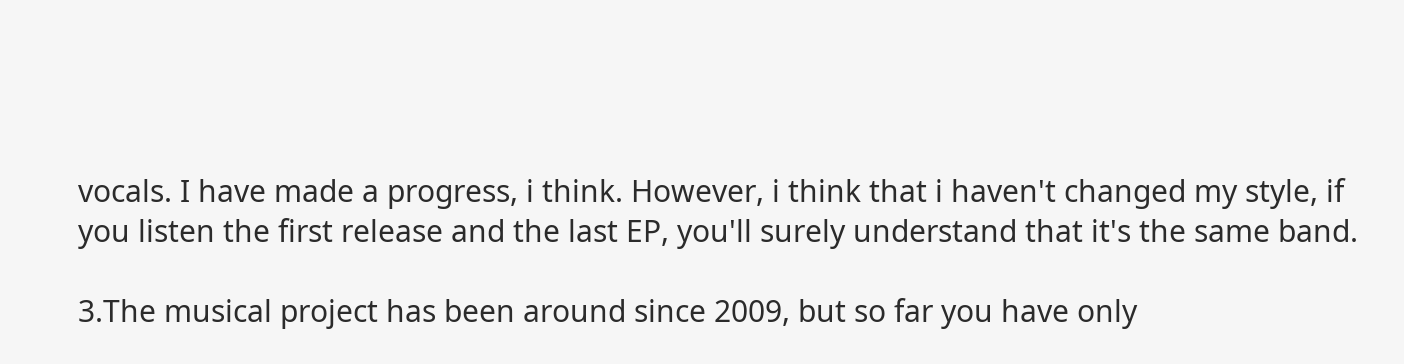vocals. I have made a progress, i think. However, i think that i haven't changed my style, if you listen the first release and the last EP, you'll surely understand that it's the same band.

3.The musical project has been around since 2009, but so far you have only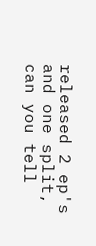released 2 ep's and one split, can you tell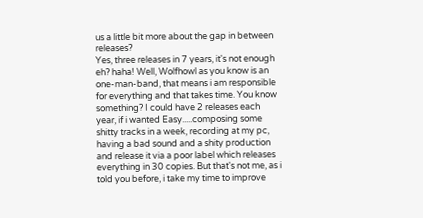us a little bit more about the gap in between releases?
Yes, three releases in 7 years, it's not enough eh? haha! Well, Wolfhowl as you know is an one-man-band, that means i am responsible for everything and that takes time. You know something? I could have 2 releases each year, if i wanted Easy.....composing some shitty tracks in a week, recording at my pc, having a bad sound and a shity production and release it via a poor label which releases everything in 30 copies. But that's not me, as i told you before, i take my time to improve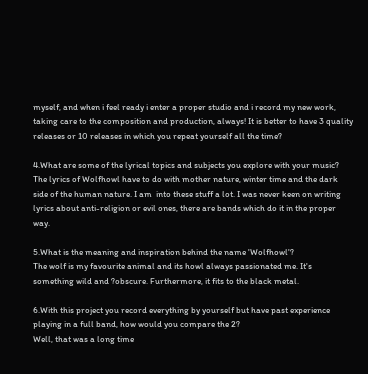myself, and when i feel ready i enter a proper studio and i record my new work, taking care to the composition and production, always! It is better to have 3 quality releases or 10 releases in which you repeat yourself all the time?

4.What are some of the lyrical topics and subjects you explore with your music?
The lyrics of Wolfhowl have to do with mother nature, winter time and the dark side of the human nature. I am  into these stuff a lot. I was never keen on writing lyrics about anti-religion or evil ones, there are bands which do it in the proper way.

5.What is the meaning and inspiration behind the name 'Wolfhowl'?
The wolf is my favourite animal and its howl always passionated me. It's something wild and ?obscure. Furthermore, it fits to the black metal.

6.With this project you record everything by yourself but have past experience playing in a full band, how would you compare the 2?
Well, that was a long time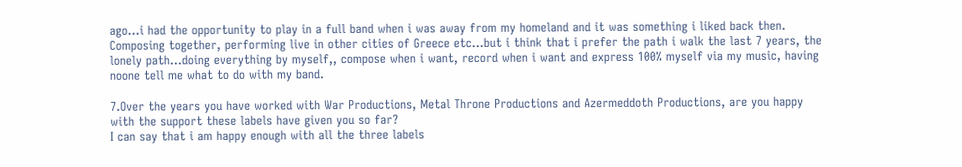ago...i had the opportunity to play in a full band when i was away from my homeland and it was something i liked back then. Composing together, performing live in other cities of Greece etc...but i think that i prefer the path i walk the last 7 years, the lonely path...doing everything by myself,, compose when i want, record when i want and express 100% myself via my music, having noone tell me what to do with my band.

7.Over the years you have worked with War Productions, Metal Throne Productions and Azermeddoth Productions, are you happy with the support these labels have given you so far?
I can say that i am happy enough with all the three labels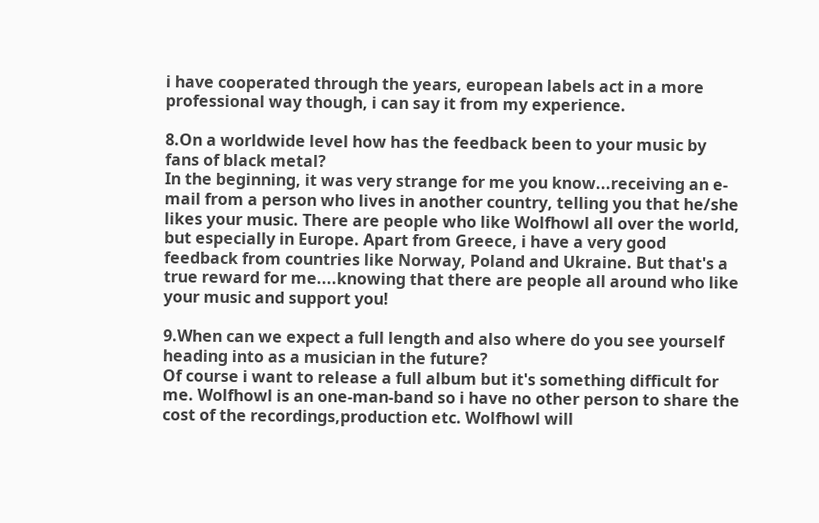i have cooperated through the years, european labels act in a more professional way though, i can say it from my experience.

8.On a worldwide level how has the feedback been to your music by fans of black metal?
In the beginning, it was very strange for me you know...receiving an e-mail from a person who lives in another country, telling you that he/she likes your music. There are people who like Wolfhowl all over the world, but especially in Europe. Apart from Greece, i have a very good feedback from countries like Norway, Poland and Ukraine. But that's a true reward for me....knowing that there are people all around who like your music and support you!

9.When can we expect a full length and also where do you see yourself heading into as a musician in the future?
Of course i want to release a full album but it's something difficult for me. Wolfhowl is an one-man-band so i have no other person to share the cost of the recordings,production etc. Wolfhowl will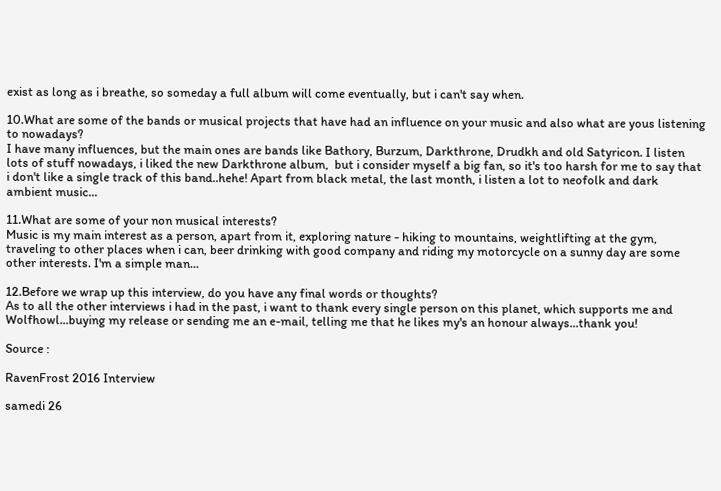exist as long as i breathe, so someday a full album will come eventually, but i can't say when.

10.What are some of the bands or musical projects that have had an influence on your music and also what are yous listening to nowadays?
I have many influences, but the main ones are bands like Bathory, Burzum, Darkthrone, Drudkh and old Satyricon. I listen lots of stuff nowadays, i liked the new Darkthrone album,  but i consider myself a big fan, so it's too harsh for me to say that i don't like a single track of this band..hehe! Apart from black metal, the last month, i listen a lot to neofolk and dark ambient music...

11.What are some of your non musical interests?
Music is my main interest as a person, apart from it, exploring nature - hiking to mountains, weightlifting at the gym, traveling to other places when i can, beer drinking with good company and riding my motorcycle on a sunny day are some other interests. I'm a simple man...

12.Before we wrap up this interview, do you have any final words or thoughts?
As to all the other interviews i had in the past, i want to thank every single person on this planet, which supports me and Wolfhowl...buying my release or sending me an e-mail, telling me that he likes my's an honour always...thank you!

Source :

RavenFrost 2016 Interview

samedi 26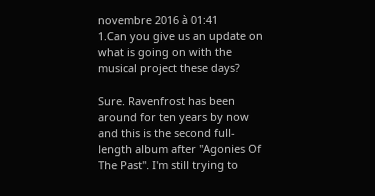novembre 2016 à 01:41
1.Can you give us an update on what is going on with the musical project these days?

Sure. Ravenfrost has been around for ten years by now and this is the second full-length album after "Agonies Of The Past". I'm still trying to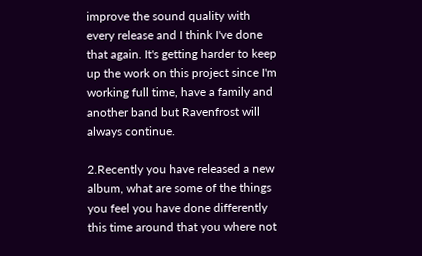improve the sound quality with every release and I think I've done that again. It's getting harder to keep up the work on this project since I'm working full time, have a family and another band but Ravenfrost will always continue.

2.Recently you have released a new album, what are some of the things you feel you have done differently this time around that you where not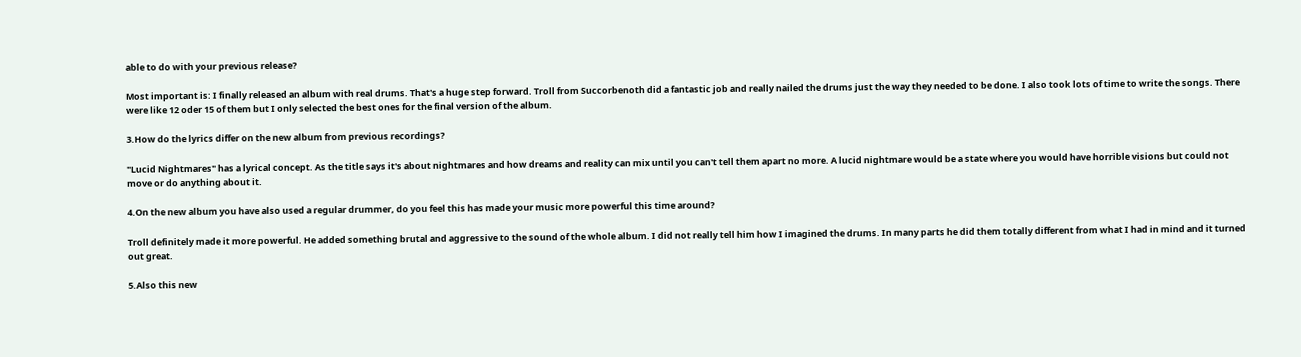able to do with your previous release?

Most important is: I finally released an album with real drums. That's a huge step forward. Troll from Succorbenoth did a fantastic job and really nailed the drums just the way they needed to be done. I also took lots of time to write the songs. There were like 12 oder 15 of them but I only selected the best ones for the final version of the album.

3.How do the lyrics differ on the new album from previous recordings?

"Lucid Nightmares" has a lyrical concept. As the title says it's about nightmares and how dreams and reality can mix until you can't tell them apart no more. A lucid nightmare would be a state where you would have horrible visions but could not move or do anything about it.

4.On the new album you have also used a regular drummer, do you feel this has made your music more powerful this time around?

Troll definitely made it more powerful. He added something brutal and aggressive to the sound of the whole album. I did not really tell him how I imagined the drums. In many parts he did them totally different from what I had in mind and it turned out great.

5.Also this new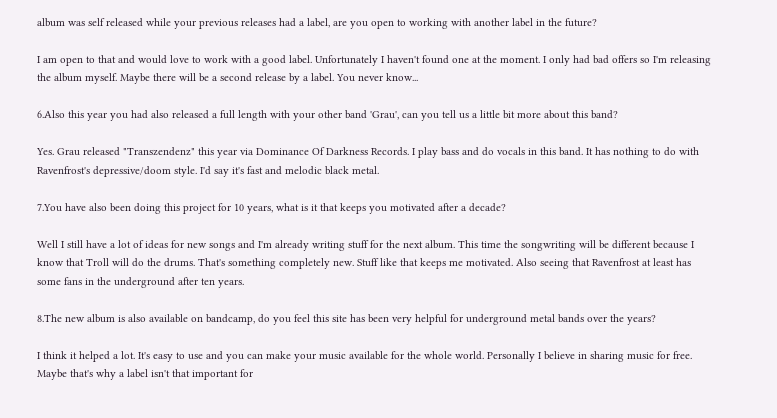album was self released while your previous releases had a label, are you open to working with another label in the future?

I am open to that and would love to work with a good label. Unfortunately I haven't found one at the moment. I only had bad offers so I'm releasing the album myself. Maybe there will be a second release by a label. You never know...

6.Also this year you had also released a full length with your other band 'Grau', can you tell us a little bit more about this band?

Yes. Grau released "Transzendenz" this year via Dominance Of Darkness Records. I play bass and do vocals in this band. It has nothing to do with Ravenfrost's depressive/doom style. I'd say it's fast and melodic black metal.

7.You have also been doing this project for 10 years, what is it that keeps you motivated after a decade?

Well I still have a lot of ideas for new songs and I'm already writing stuff for the next album. This time the songwriting will be different because I know that Troll will do the drums. That's something completely new. Stuff like that keeps me motivated. Also seeing that Ravenfrost at least has some fans in the underground after ten years.

8.The new album is also available on bandcamp, do you feel this site has been very helpful for underground metal bands over the years?

I think it helped a lot. It's easy to use and you can make your music available for the whole world. Personally I believe in sharing music for free. Maybe that's why a label isn't that important for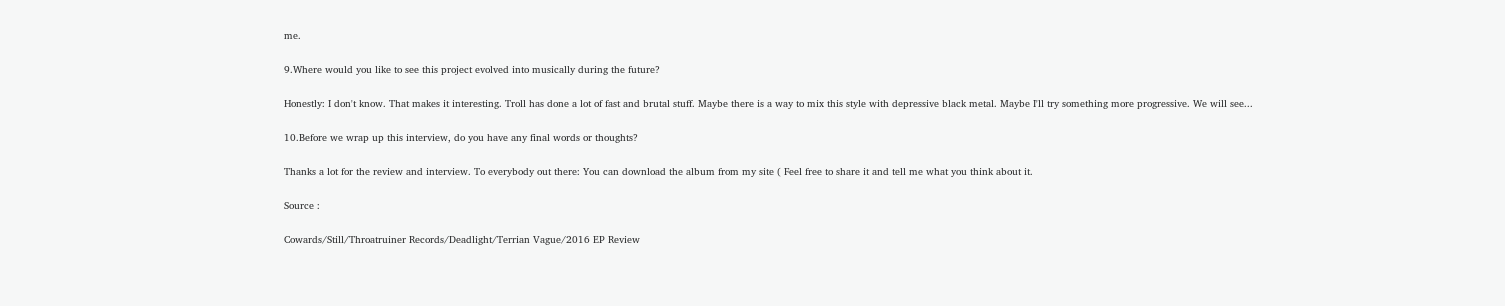me.

9.Where would you like to see this project evolved into musically during the future?

Honestly: I don't know. That makes it interesting. Troll has done a lot of fast and brutal stuff. Maybe there is a way to mix this style with depressive black metal. Maybe I'll try something more progressive. We will see...

10.Before we wrap up this interview, do you have any final words or thoughts?

Thanks a lot for the review and interview. To everybody out there: You can download the album from my site ( Feel free to share it and tell me what you think about it.

Source :

Cowards/Still/Throatruiner Records/Deadlight/Terrian Vague/2016 EP Review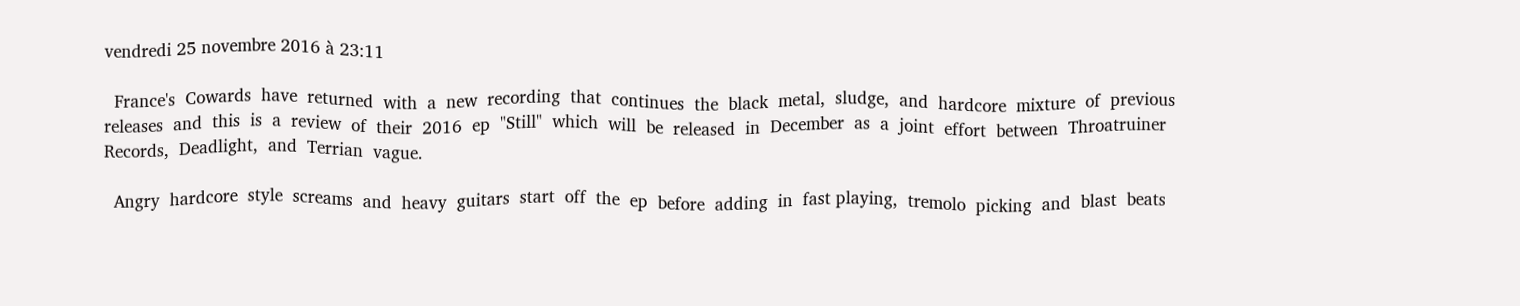vendredi 25 novembre 2016 à 23:11

  France's  Cowards  have  returned  with  a  new  recording  that  continues  the  black  metal,  sludge,  and  hardcore  mixture  of  previous  releases  and  this  is  a  review  of  their  2016  ep  "Still"  which  will  be  released  in  December  as  a  joint  effort  between  Throatruiner  Records,  Deadlight,  and  Terrian  vague.

  Angry  hardcore  style  screams  and  heavy  guitars  start  off  the  ep  before  adding  in  fast playing,  tremolo  picking  and  blast  beats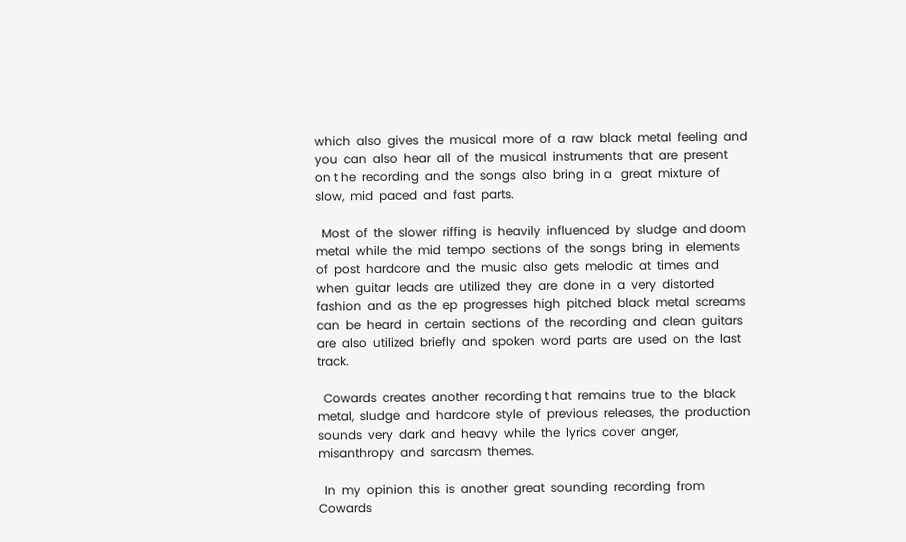which  also  gives  the  musical  more  of  a  raw  black  metal  feeling  and  you  can  also  hear  all  of  the  musical  instruments  that  are  present  on t he  recording  and  the  songs  also  bring  in a   great  mixture  of  slow,  mid  paced  and  fast  parts.

  Most  of  the  slower  riffing  is  heavily  influenced  by  sludge  and doom  metal  while  the  mid  tempo  sections  of  the  songs  bring  in  elements  of  post  hardcore  and  the  music  also  gets  melodic  at  times  and  when  guitar  leads  are  utilized  they  are  done  in  a  very  distorted  fashion  and  as  the  ep  progresses  high  pitched  black  metal  screams  can  be  heard  in  certain  sections  of  the  recording  and  clean  guitars  are  also  utilized  briefly  and  spoken  word  parts  are  used  on  the  last  track.

  Cowards  creates  another  recording t hat  remains  true  to  the  black  metal,  sludge  and  hardcore  style  of  previous  releases,  the  production  sounds  very  dark  and  heavy  while  the  lyrics  cover  anger,  misanthropy  and  sarcasm  themes.

  In  my  opinion  this  is  another  great  sounding  recording  from  Cowards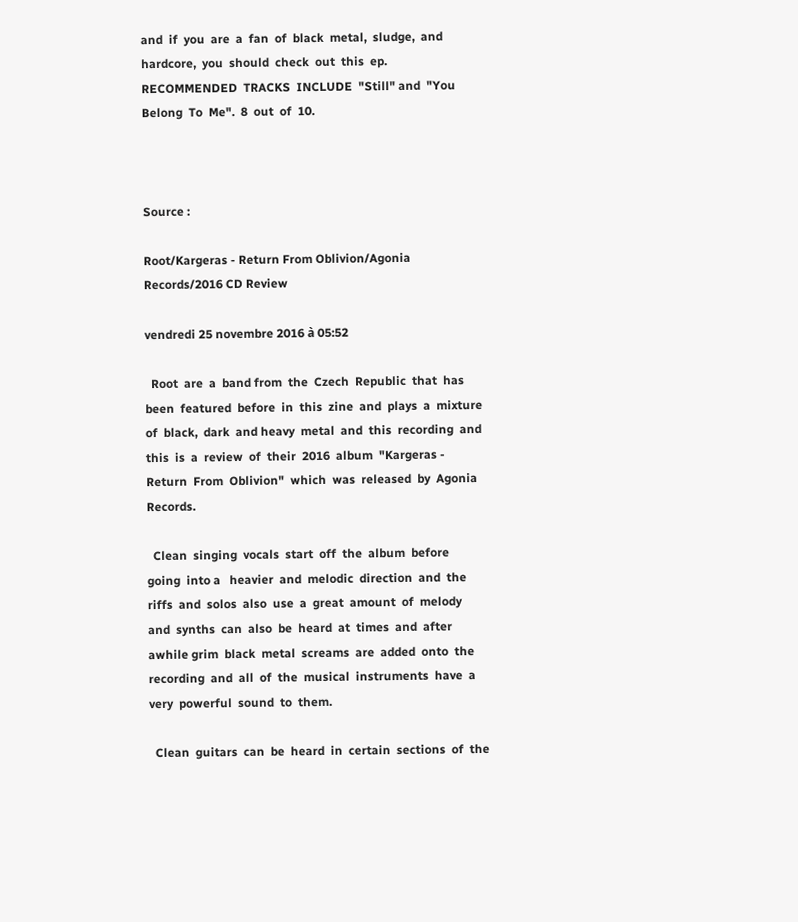and  if  you  are  a  fan  of  black  metal,  sludge,  and  hardcore,  you  should  check  out  this  ep.  RECOMMENDED  TRACKS  INCLUDE  "Still" and  "You  Belong  To  Me".  8  out  of  10.



Source :

Root/Kargeras - Return From Oblivion/Agonia Records/2016 CD Review

vendredi 25 novembre 2016 à 05:52

  Root  are  a  band from  the  Czech  Republic  that  has  been  featured  before  in  this  zine  and  plays  a  mixture  of  black,  dark  and heavy  metal  and  this  recording  and  this  is  a  review  of  their  2016  album  "Kargeras - Return  From  Oblivion"  which  was  released  by  Agonia  Records.

  Clean  singing  vocals  start  off  the  album  before  going  into a   heavier  and  melodic  direction  and  the  riffs  and  solos  also  use  a  great  amount  of  melody  and  synths  can  also  be  heard  at  times  and  after  awhile grim  black  metal  screams  are  added  onto  the  recording  and  all  of  the  musical  instruments  have  a  very  powerful  sound  to  them.

  Clean  guitars  can  be  heard  in  certain  sections  of  the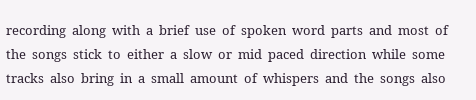recording  along  with  a  brief  use  of  spoken  word  parts  and  most  of  the  songs  stick  to  either  a  slow  or  mid  paced  direction  while  some  tracks  also  bring  in  a  small  amount  of  whispers  and  the  songs  also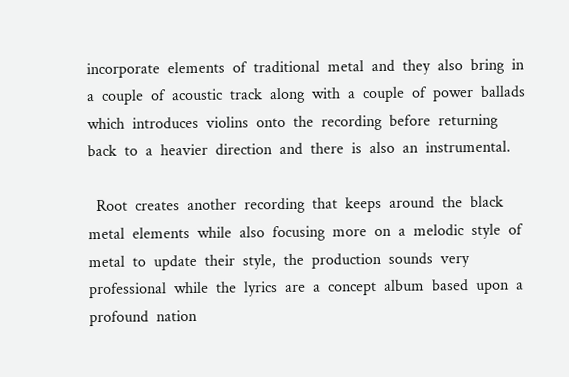incorporate  elements  of  traditional  metal  and  they  also  bring  in  a  couple  of  acoustic  track  along  with  a  couple  of  power  ballads  which  introduces  violins  onto  the  recording  before  returning  back  to  a  heavier  direction  and  there  is  also  an  instrumental.

  Root  creates  another  recording  that  keeps  around  the  black  metal  elements  while  also  focusing  more  on  a  melodic  style  of  metal  to  update  their  style,  the  production  sounds  very  professional  while  the  lyrics  are  a  concept  album  based  upon  a  profound  nation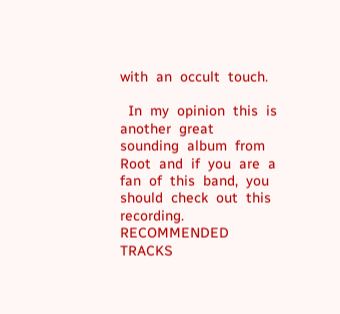with  an  occult  touch.

  In  my  opinion  this  is  another  great  sounding  album  from  Root  and  if  you  are  a  fan  of  this  band,  you  should  check  out  this  recording.  RECOMMENDED  TRACKS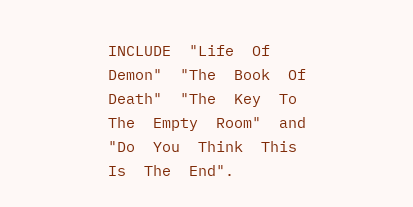INCLUDE  "Life  Of  Demon"  "The  Book  Of  Death"  "The  Key  To  The  Empty  Room"  and  "Do  You  Think  This  Is  The  End".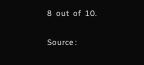8  out  of  10.

Source :